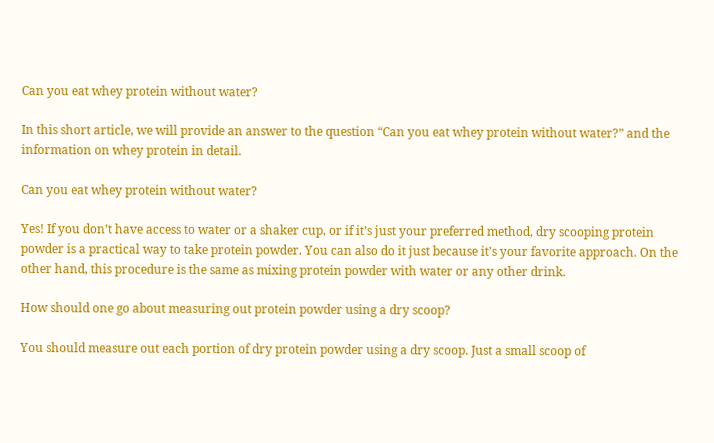Can you eat whey protein without water?

In this short article, we will provide an answer to the question “Can you eat whey protein without water?” and the information on whey protein in detail.

Can you eat whey protein without water?

Yes! If you don’t have access to water or a shaker cup, or if it’s just your preferred method, dry scooping protein powder is a practical way to take protein powder. You can also do it just because it’s your favorite approach. On the other hand, this procedure is the same as mixing protein powder with water or any other drink.

How should one go about measuring out protein powder using a dry scoop?

You should measure out each portion of dry protein powder using a dry scoop. Just a small scoop of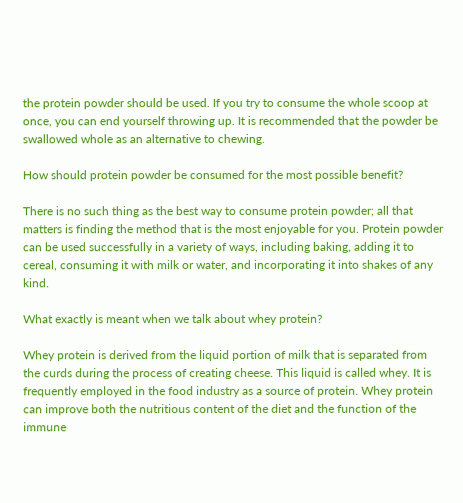the protein powder should be used. If you try to consume the whole scoop at once, you can end yourself throwing up. It is recommended that the powder be swallowed whole as an alternative to chewing.

How should protein powder be consumed for the most possible benefit?

There is no such thing as the best way to consume protein powder; all that matters is finding the method that is the most enjoyable for you. Protein powder can be used successfully in a variety of ways, including baking, adding it to cereal, consuming it with milk or water, and incorporating it into shakes of any kind.

What exactly is meant when we talk about whey protein?

Whey protein is derived from the liquid portion of milk that is separated from the curds during the process of creating cheese. This liquid is called whey. It is frequently employed in the food industry as a source of protein. Whey protein can improve both the nutritious content of the diet and the function of the immune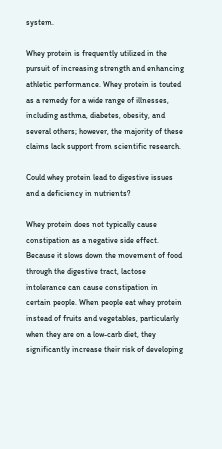system.

Whey protein is frequently utilized in the pursuit of increasing strength and enhancing athletic performance. Whey protein is touted as a remedy for a wide range of illnesses, including asthma, diabetes, obesity, and several others; however, the majority of these claims lack support from scientific research.

Could whey protein lead to digestive issues and a deficiency in nutrients?

Whey protein does not typically cause constipation as a negative side effect. Because it slows down the movement of food through the digestive tract, lactose intolerance can cause constipation in certain people. When people eat whey protein instead of fruits and vegetables, particularly when they are on a low-carb diet, they significantly increase their risk of developing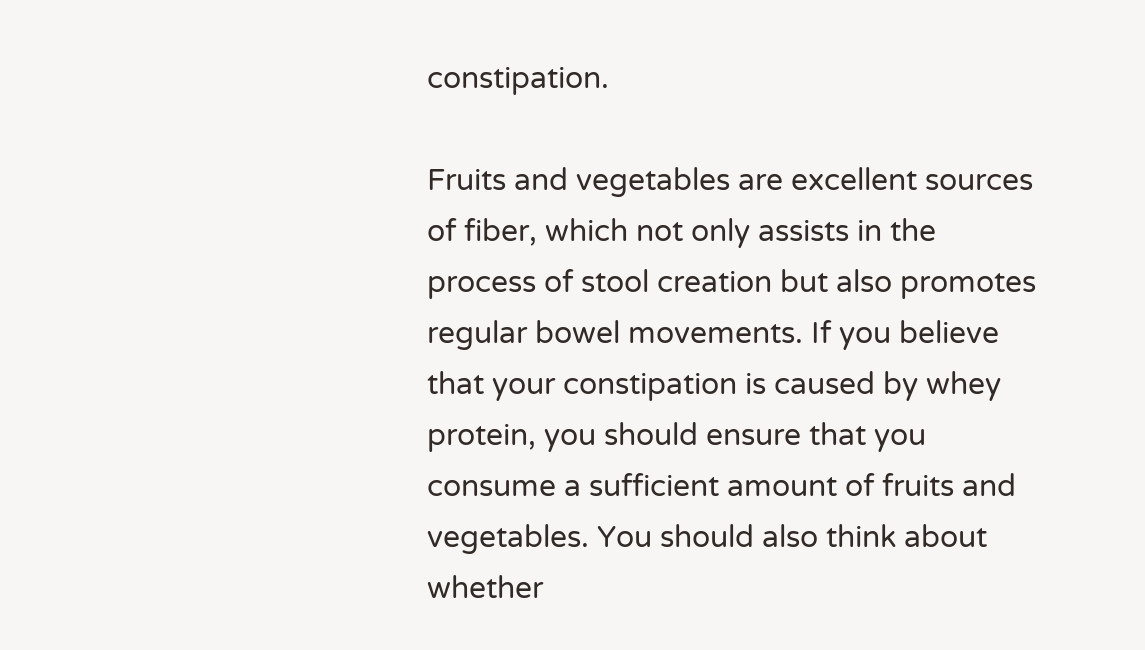constipation.

Fruits and vegetables are excellent sources of fiber, which not only assists in the process of stool creation but also promotes regular bowel movements. If you believe that your constipation is caused by whey protein, you should ensure that you consume a sufficient amount of fruits and vegetables. You should also think about whether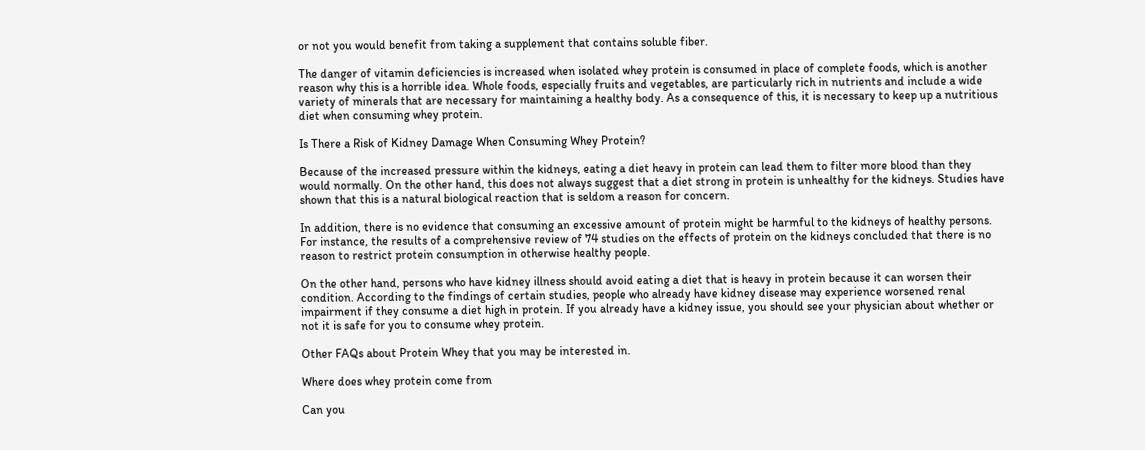or not you would benefit from taking a supplement that contains soluble fiber.

The danger of vitamin deficiencies is increased when isolated whey protein is consumed in place of complete foods, which is another reason why this is a horrible idea. Whole foods, especially fruits and vegetables, are particularly rich in nutrients and include a wide variety of minerals that are necessary for maintaining a healthy body. As a consequence of this, it is necessary to keep up a nutritious diet when consuming whey protein.

Is There a Risk of Kidney Damage When Consuming Whey Protein?

Because of the increased pressure within the kidneys, eating a diet heavy in protein can lead them to filter more blood than they would normally. On the other hand, this does not always suggest that a diet strong in protein is unhealthy for the kidneys. Studies have shown that this is a natural biological reaction that is seldom a reason for concern.

In addition, there is no evidence that consuming an excessive amount of protein might be harmful to the kidneys of healthy persons. For instance, the results of a comprehensive review of 74 studies on the effects of protein on the kidneys concluded that there is no reason to restrict protein consumption in otherwise healthy people.

On the other hand, persons who have kidney illness should avoid eating a diet that is heavy in protein because it can worsen their condition. According to the findings of certain studies, people who already have kidney disease may experience worsened renal impairment if they consume a diet high in protein. If you already have a kidney issue, you should see your physician about whether or not it is safe for you to consume whey protein.

Other FAQs about Protein Whey that you may be interested in.

Where does whey protein come from

Can you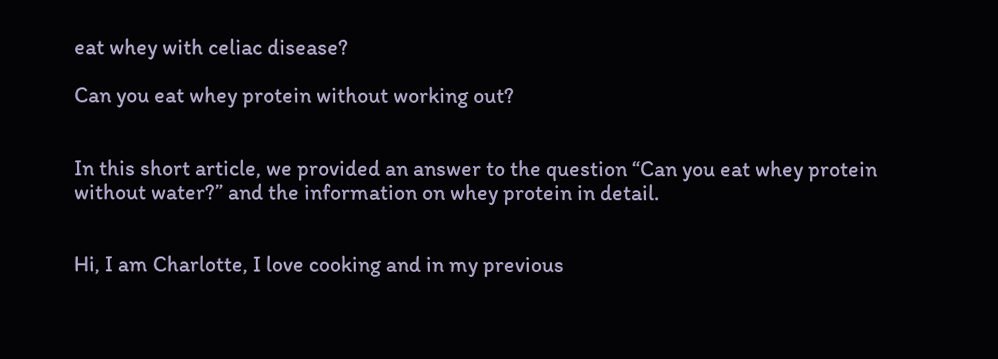eat whey with celiac disease?

Can you eat whey protein without working out?


In this short article, we provided an answer to the question “Can you eat whey protein without water?” and the information on whey protein in detail.


Hi, I am Charlotte, I love cooking and in my previous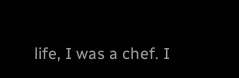life, I was a chef. I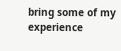bring some of my experience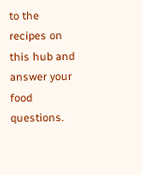to the recipes on this hub and answer your food questions.